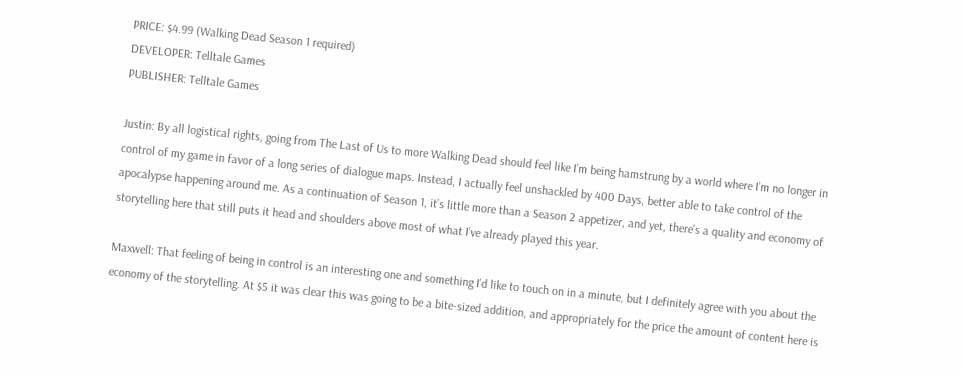PRICE: $4.99 (Walking Dead Season 1 required)
DEVELOPER: Telltale Games
PUBLISHER: Telltale Games

Justin: By all logistical rights, going from The Last of Us to more Walking Dead should feel like I’m being hamstrung by a world where I’m no longer in control of my game in favor of a long series of dialogue maps. Instead, I actually feel unshackled by 400 Days, better able to take control of the apocalypse happening around me. As a continuation of Season 1, it’s little more than a Season 2 appetizer, and yet, there’s a quality and economy of storytelling here that still puts it head and shoulders above most of what I’ve already played this year.

Maxwell: That feeling of being in control is an interesting one and something I’d like to touch on in a minute, but I definitely agree with you about the economy of the storytelling. At $5 it was clear this was going to be a bite-sized addition, and appropriately for the price the amount of content here is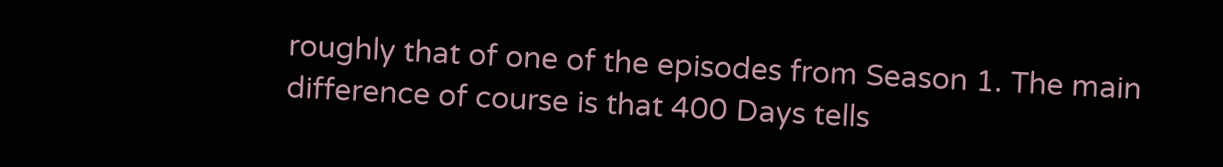roughly that of one of the episodes from Season 1. The main difference of course is that 400 Days tells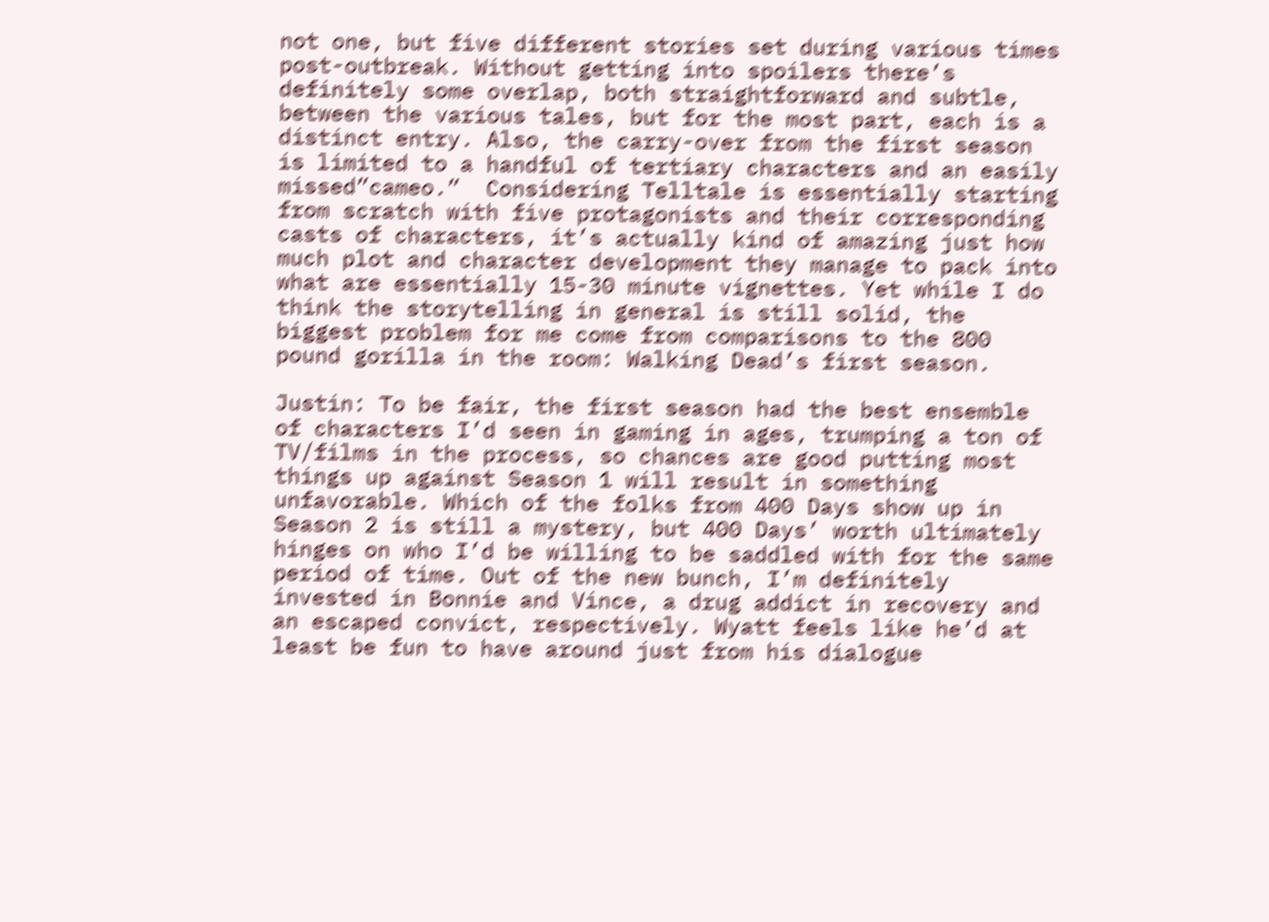not one, but five different stories set during various times post-outbreak. Without getting into spoilers there’s definitely some overlap, both straightforward and subtle, between the various tales, but for the most part, each is a distinct entry. Also, the carry-over from the first season is limited to a handful of tertiary characters and an easily missed”cameo.”  Considering Telltale is essentially starting from scratch with five protagonists and their corresponding casts of characters, it’s actually kind of amazing just how much plot and character development they manage to pack into what are essentially 15-30 minute vignettes. Yet while I do think the storytelling in general is still solid, the biggest problem for me come from comparisons to the 800 pound gorilla in the room: Walking Dead’s first season.

Justin: To be fair, the first season had the best ensemble of characters I’d seen in gaming in ages, trumping a ton of TV/films in the process, so chances are good putting most things up against Season 1 will result in something unfavorable. Which of the folks from 400 Days show up in Season 2 is still a mystery, but 400 Days’ worth ultimately hinges on who I’d be willing to be saddled with for the same period of time. Out of the new bunch, I’m definitely invested in Bonnie and Vince, a drug addict in recovery and an escaped convict, respectively. Wyatt feels like he’d at least be fun to have around just from his dialogue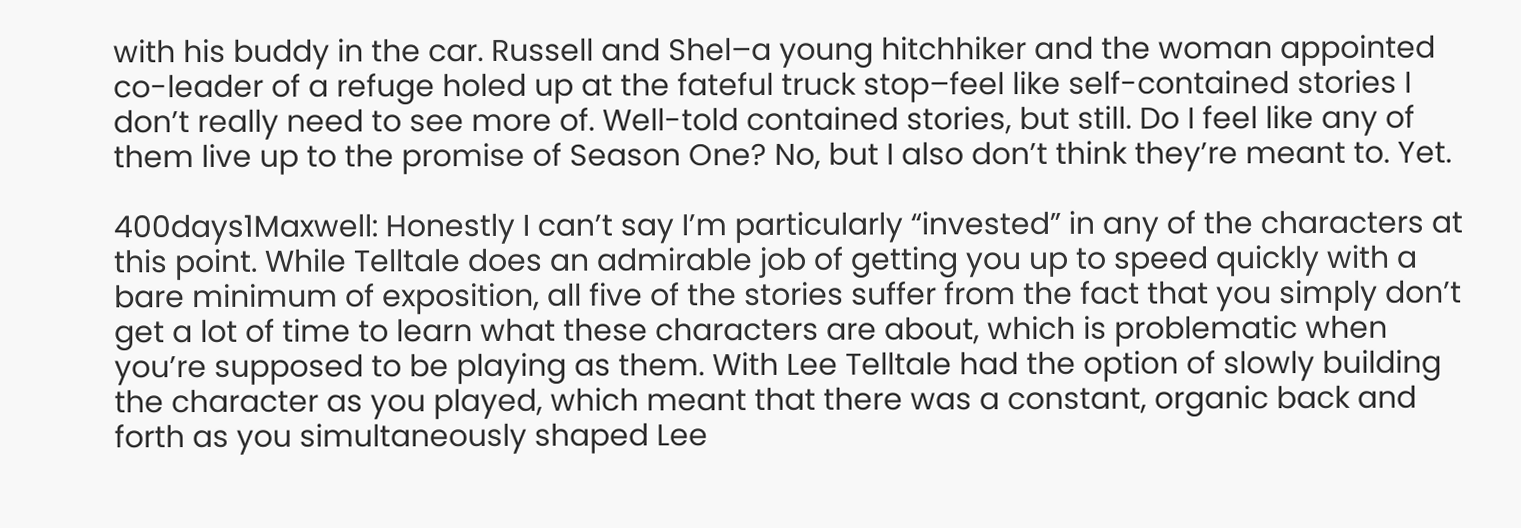with his buddy in the car. Russell and Shel–a young hitchhiker and the woman appointed co-leader of a refuge holed up at the fateful truck stop–feel like self-contained stories I don’t really need to see more of. Well-told contained stories, but still. Do I feel like any of them live up to the promise of Season One? No, but I also don’t think they’re meant to. Yet.

400days1Maxwell: Honestly I can’t say I’m particularly “invested” in any of the characters at this point. While Telltale does an admirable job of getting you up to speed quickly with a bare minimum of exposition, all five of the stories suffer from the fact that you simply don’t get a lot of time to learn what these characters are about, which is problematic when you’re supposed to be playing as them. With Lee Telltale had the option of slowly building the character as you played, which meant that there was a constant, organic back and forth as you simultaneously shaped Lee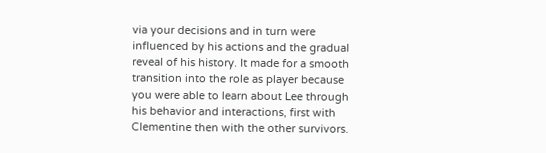via your decisions and in turn were influenced by his actions and the gradual reveal of his history. It made for a smooth transition into the role as player because you were able to learn about Lee through his behavior and interactions, first with Clementine then with the other survivors.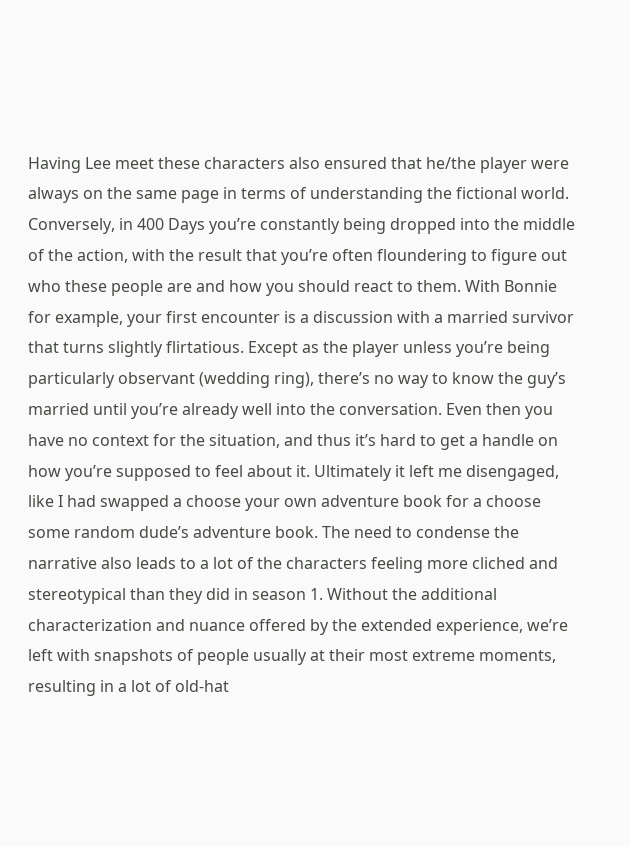Having Lee meet these characters also ensured that he/the player were always on the same page in terms of understanding the fictional world. Conversely, in 400 Days you’re constantly being dropped into the middle of the action, with the result that you’re often floundering to figure out who these people are and how you should react to them. With Bonnie for example, your first encounter is a discussion with a married survivor that turns slightly flirtatious. Except as the player unless you’re being particularly observant (wedding ring), there’s no way to know the guy’s married until you’re already well into the conversation. Even then you have no context for the situation, and thus it’s hard to get a handle on how you’re supposed to feel about it. Ultimately it left me disengaged, like I had swapped a choose your own adventure book for a choose some random dude’s adventure book. The need to condense the narrative also leads to a lot of the characters feeling more cliched and stereotypical than they did in season 1. Without the additional characterization and nuance offered by the extended experience, we’re left with snapshots of people usually at their most extreme moments, resulting in a lot of old-hat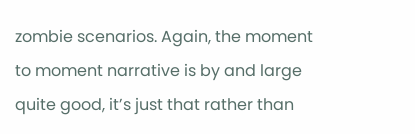zombie scenarios. Again, the moment to moment narrative is by and large quite good, it’s just that rather than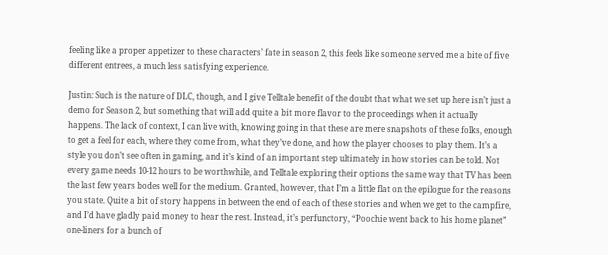feeling like a proper appetizer to these characters’ fate in season 2, this feels like someone served me a bite of five different entrees, a much less satisfying experience.

Justin: Such is the nature of DLC, though, and I give Telltale benefit of the doubt that what we set up here isn’t just a demo for Season 2, but something that will add quite a bit more flavor to the proceedings when it actually happens. The lack of context, I can live with, knowing going in that these are mere snapshots of these folks, enough to get a feel for each, where they come from, what they’ve done, and how the player chooses to play them. It’s a style you don’t see often in gaming, and it’s kind of an important step ultimately in how stories can be told. Not every game needs 10-12 hours to be worthwhile, and Telltale exploring their options the same way that TV has been the last few years bodes well for the medium. Granted, however, that I’m a little flat on the epilogue for the reasons you state. Quite a bit of story happens in between the end of each of these stories and when we get to the campfire, and I’d have gladly paid money to hear the rest. Instead, it’s perfunctory, “Poochie went back to his home planet” one-liners for a bunch of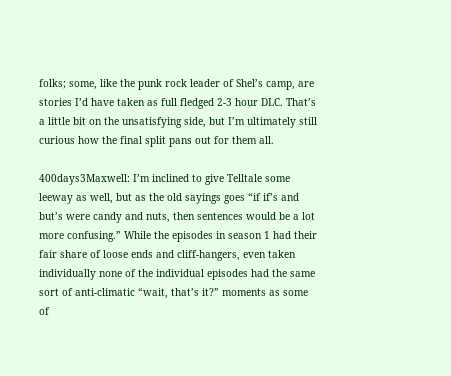folks; some, like the punk rock leader of Shel’s camp, are stories I’d have taken as full fledged 2-3 hour DLC. That’s a little bit on the unsatisfying side, but I’m ultimately still curious how the final split pans out for them all.

400days3Maxwell: I’m inclined to give Telltale some leeway as well, but as the old sayings goes “if if’s and but’s were candy and nuts, then sentences would be a lot more confusing.” While the episodes in season 1 had their fair share of loose ends and cliff-hangers, even taken individually none of the individual episodes had the same sort of anti-climatic “wait, that’s it?” moments as some of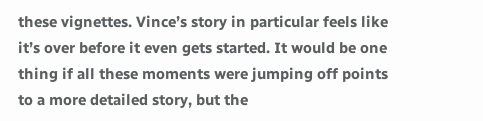these vignettes. Vince’s story in particular feels like it’s over before it even gets started. It would be one thing if all these moments were jumping off points to a more detailed story, but the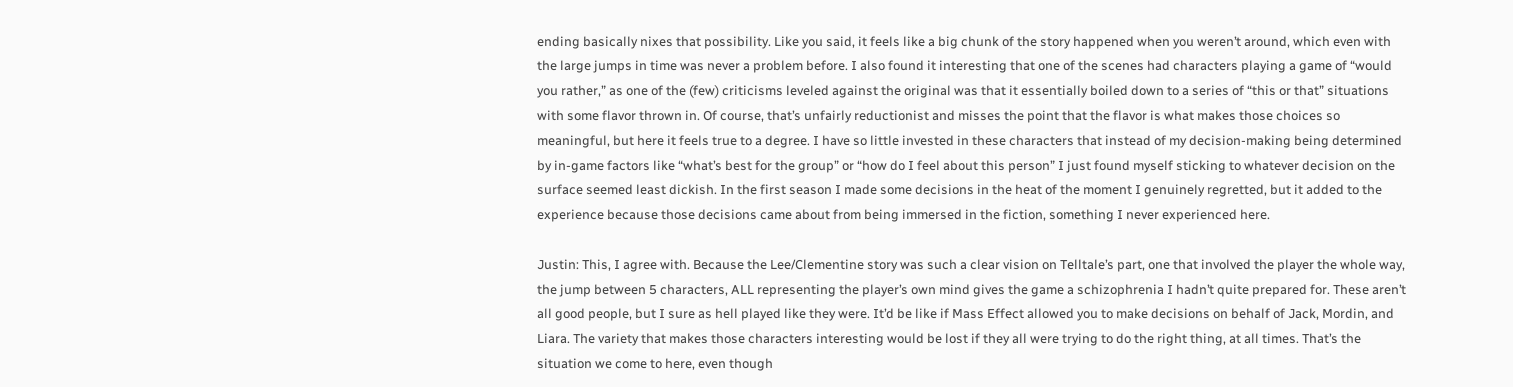ending basically nixes that possibility. Like you said, it feels like a big chunk of the story happened when you weren’t around, which even with the large jumps in time was never a problem before. I also found it interesting that one of the scenes had characters playing a game of “would you rather,” as one of the (few) criticisms leveled against the original was that it essentially boiled down to a series of “this or that” situations with some flavor thrown in. Of course, that’s unfairly reductionist and misses the point that the flavor is what makes those choices so meaningful, but here it feels true to a degree. I have so little invested in these characters that instead of my decision-making being determined by in-game factors like “what’s best for the group” or “how do I feel about this person” I just found myself sticking to whatever decision on the surface seemed least dickish. In the first season I made some decisions in the heat of the moment I genuinely regretted, but it added to the experience because those decisions came about from being immersed in the fiction, something I never experienced here.

Justin: This, I agree with. Because the Lee/Clementine story was such a clear vision on Telltale’s part, one that involved the player the whole way, the jump between 5 characters, ALL representing the player’s own mind gives the game a schizophrenia I hadn’t quite prepared for. These aren’t all good people, but I sure as hell played like they were. It’d be like if Mass Effect allowed you to make decisions on behalf of Jack, Mordin, and Liara. The variety that makes those characters interesting would be lost if they all were trying to do the right thing, at all times. That’s the situation we come to here, even though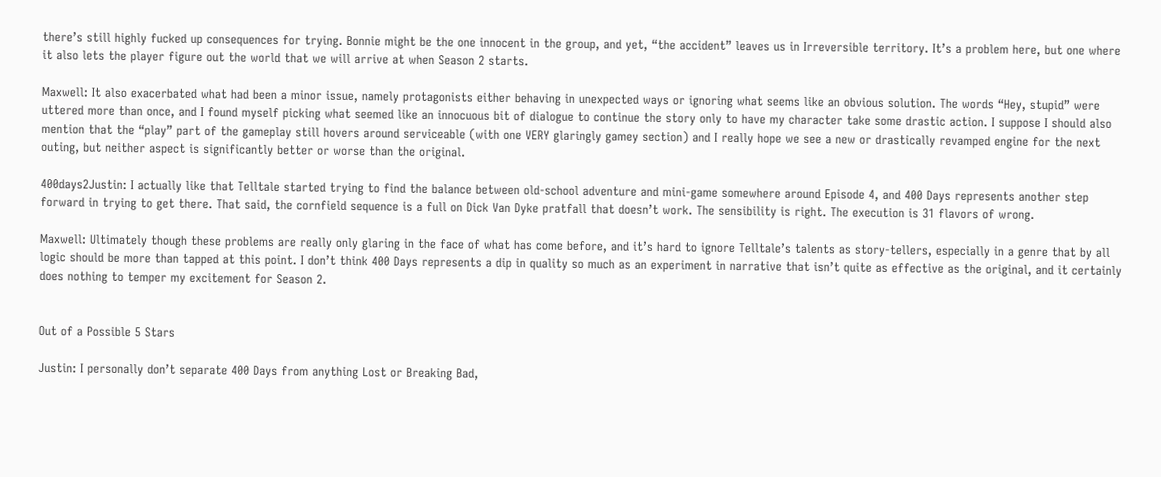there’s still highly fucked up consequences for trying. Bonnie might be the one innocent in the group, and yet, “the accident” leaves us in Irreversible territory. It’s a problem here, but one where it also lets the player figure out the world that we will arrive at when Season 2 starts.

Maxwell: It also exacerbated what had been a minor issue, namely protagonists either behaving in unexpected ways or ignoring what seems like an obvious solution. The words “Hey, stupid” were uttered more than once, and I found myself picking what seemed like an innocuous bit of dialogue to continue the story only to have my character take some drastic action. I suppose I should also mention that the “play” part of the gameplay still hovers around serviceable (with one VERY glaringly gamey section) and I really hope we see a new or drastically revamped engine for the next outing, but neither aspect is significantly better or worse than the original.

400days2Justin: I actually like that Telltale started trying to find the balance between old-school adventure and mini-game somewhere around Episode 4, and 400 Days represents another step forward in trying to get there. That said, the cornfield sequence is a full on Dick Van Dyke pratfall that doesn’t work. The sensibility is right. The execution is 31 flavors of wrong.

Maxwell: Ultimately though these problems are really only glaring in the face of what has come before, and it’s hard to ignore Telltale’s talents as story-tellers, especially in a genre that by all logic should be more than tapped at this point. I don’t think 400 Days represents a dip in quality so much as an experiment in narrative that isn’t quite as effective as the original, and it certainly does nothing to temper my excitement for Season 2.


Out of a Possible 5 Stars

Justin: I personally don’t separate 400 Days from anything Lost or Breaking Bad,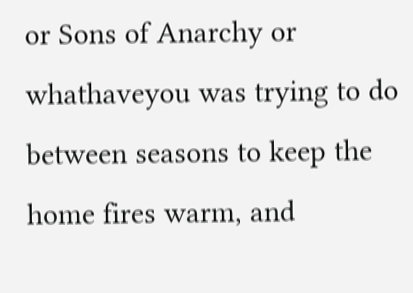or Sons of Anarchy or whathaveyou was trying to do between seasons to keep the home fires warm, and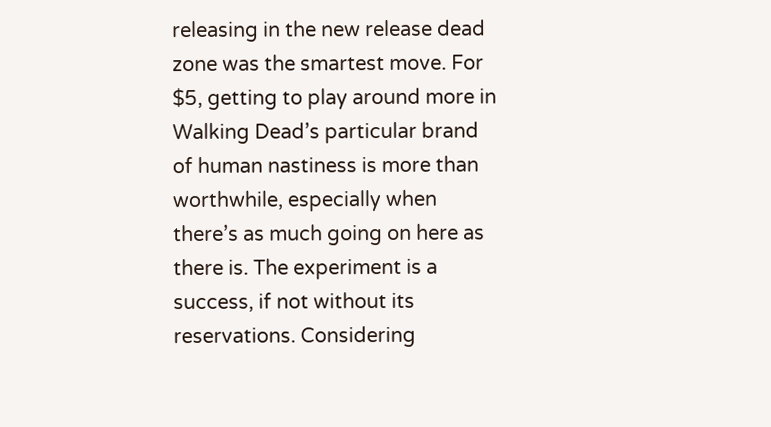releasing in the new release dead zone was the smartest move. For $5, getting to play around more in Walking Dead’s particular brand of human nastiness is more than worthwhile, especially when there’s as much going on here as there is. The experiment is a success, if not without its reservations. Considering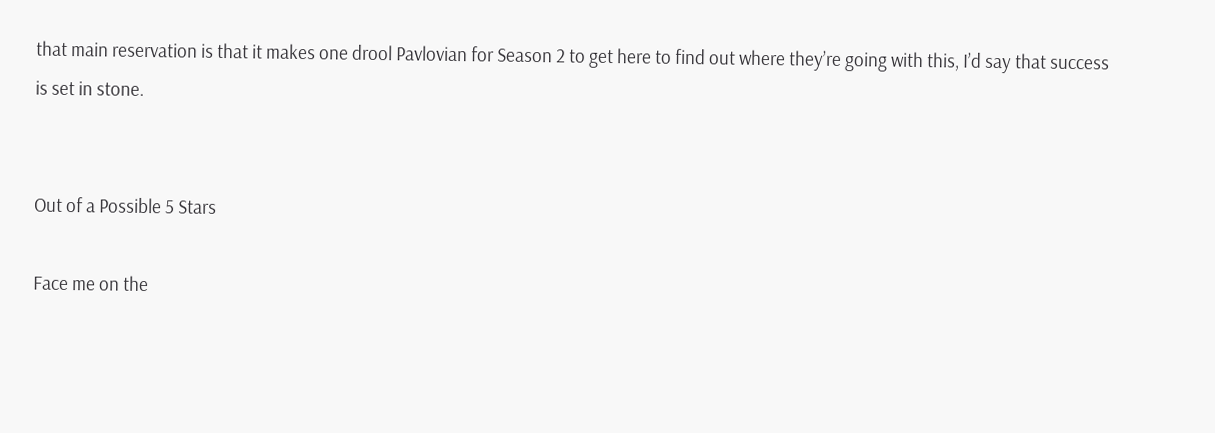that main reservation is that it makes one drool Pavlovian for Season 2 to get here to find out where they’re going with this, I’d say that success is set in stone.


Out of a Possible 5 Stars

Face me on the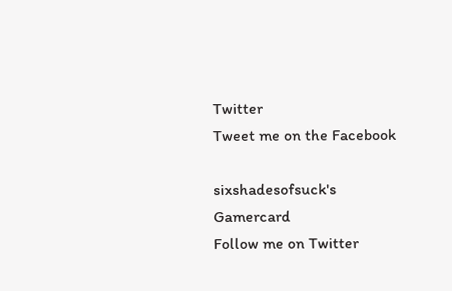Twitter
Tweet me on the Facebook

sixshadesofsuck's Gamercard
Follow me on Twitter